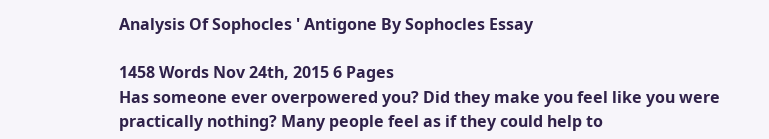Analysis Of Sophocles ' Antigone By Sophocles Essay

1458 Words Nov 24th, 2015 6 Pages
Has someone ever overpowered you? Did they make you feel like you were practically nothing? Many people feel as if they could help to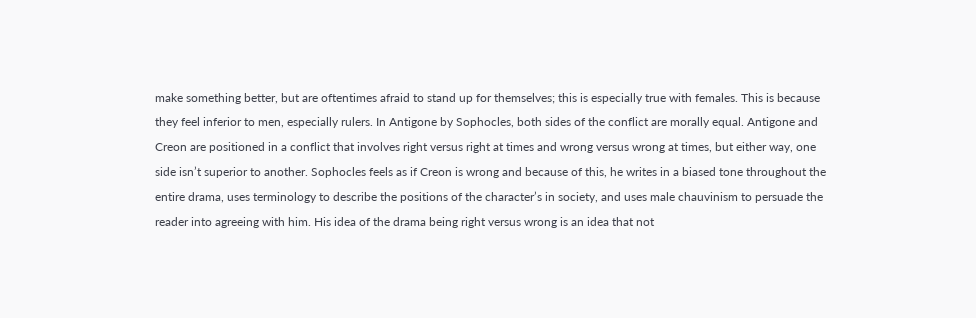make something better, but are oftentimes afraid to stand up for themselves; this is especially true with females. This is because they feel inferior to men, especially rulers. In Antigone by Sophocles, both sides of the conflict are morally equal. Antigone and Creon are positioned in a conflict that involves right versus right at times and wrong versus wrong at times, but either way, one side isn’t superior to another. Sophocles feels as if Creon is wrong and because of this, he writes in a biased tone throughout the entire drama, uses terminology to describe the positions of the character’s in society, and uses male chauvinism to persuade the reader into agreeing with him. His idea of the drama being right versus wrong is an idea that not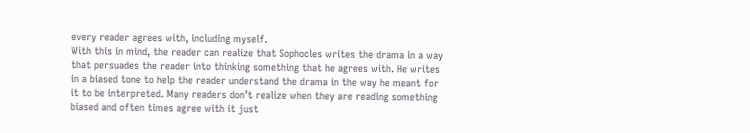every reader agrees with, including myself.
With this in mind, the reader can realize that Sophocles writes the drama in a way that persuades the reader into thinking something that he agrees with. He writes in a biased tone to help the reader understand the drama in the way he meant for it to be interpreted. Many readers don’t realize when they are reading something biased and often times agree with it just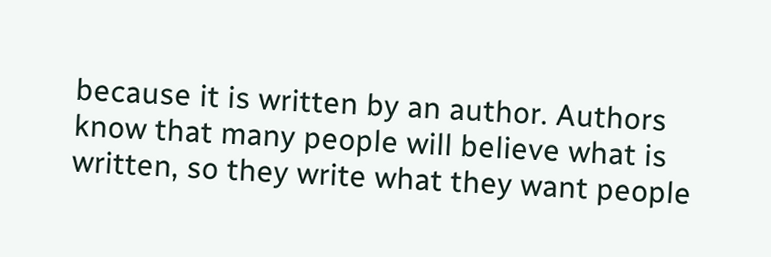because it is written by an author. Authors know that many people will believe what is written, so they write what they want people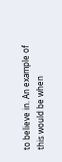to believe in. An example of this would be when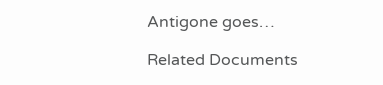Antigone goes…

Related Documents